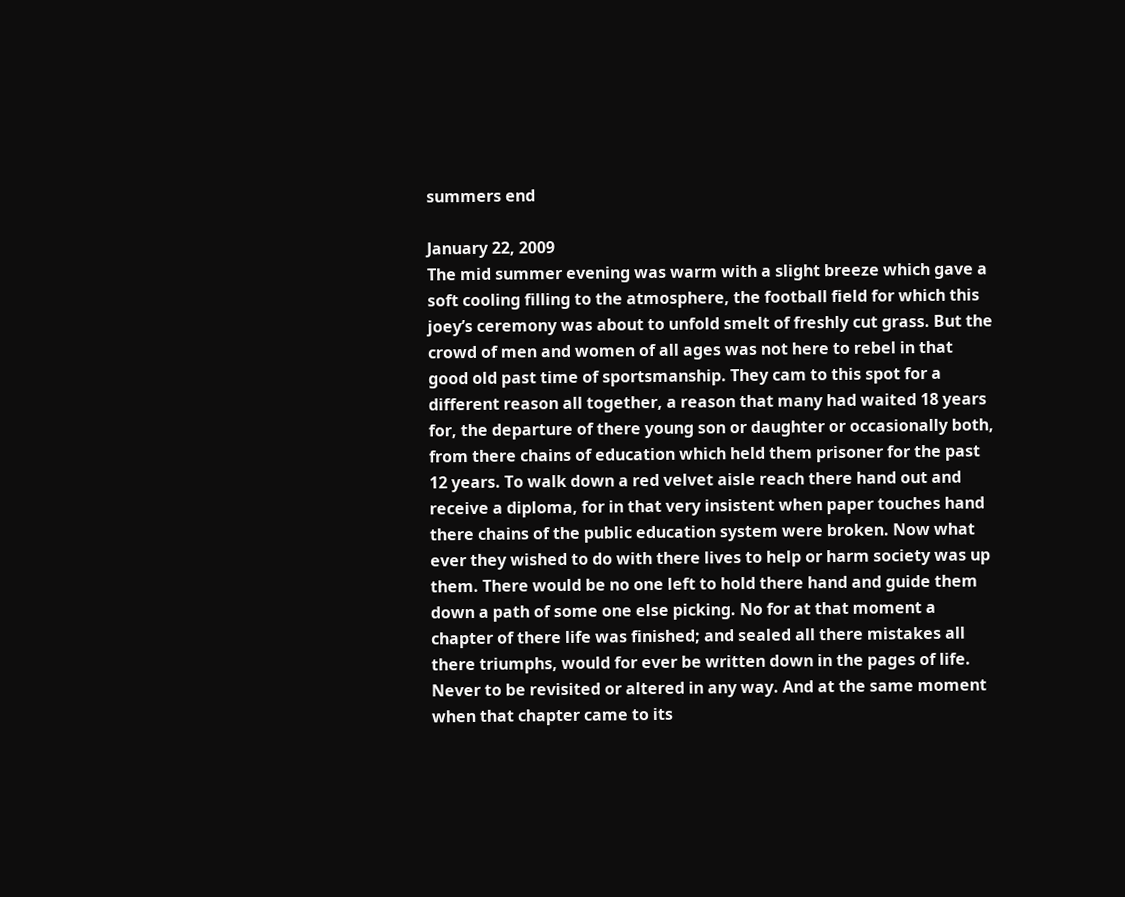summers end

January 22, 2009
The mid summer evening was warm with a slight breeze which gave a soft cooling filling to the atmosphere, the football field for which this joey’s ceremony was about to unfold smelt of freshly cut grass. But the crowd of men and women of all ages was not here to rebel in that good old past time of sportsmanship. They cam to this spot for a different reason all together, a reason that many had waited 18 years for, the departure of there young son or daughter or occasionally both, from there chains of education which held them prisoner for the past 12 years. To walk down a red velvet aisle reach there hand out and receive a diploma, for in that very insistent when paper touches hand there chains of the public education system were broken. Now what ever they wished to do with there lives to help or harm society was up them. There would be no one left to hold there hand and guide them down a path of some one else picking. No for at that moment a chapter of there life was finished; and sealed all there mistakes all there triumphs, would for ever be written down in the pages of life. Never to be revisited or altered in any way. And at the same moment when that chapter came to its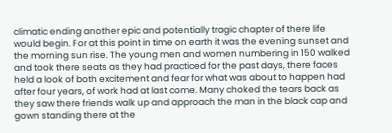climatic ending another epic and potentially tragic chapter of there life would begin. For at this point in time on earth it was the evening sunset and the morning sun rise. The young men and women numbering in 150 walked and took there seats as they had practiced for the past days, there faces held a look of both excitement and fear for what was about to happen had after four years, of work had at last come. Many choked the tears back as they saw there friends walk up and approach the man in the black cap and gown standing there at the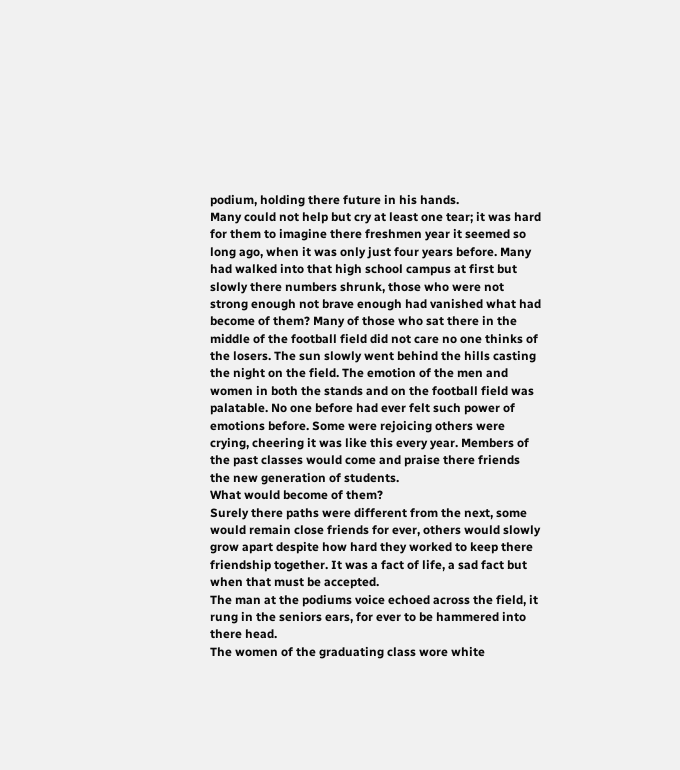podium, holding there future in his hands.
Many could not help but cry at least one tear; it was hard for them to imagine there freshmen year it seemed so long ago, when it was only just four years before. Many had walked into that high school campus at first but slowly there numbers shrunk, those who were not strong enough not brave enough had vanished what had become of them? Many of those who sat there in the middle of the football field did not care no one thinks of the losers. The sun slowly went behind the hills casting the night on the field. The emotion of the men and women in both the stands and on the football field was palatable. No one before had ever felt such power of emotions before. Some were rejoicing others were crying, cheering it was like this every year. Members of the past classes would come and praise there friends the new generation of students.
What would become of them?
Surely there paths were different from the next, some would remain close friends for ever, others would slowly grow apart despite how hard they worked to keep there friendship together. It was a fact of life, a sad fact but when that must be accepted.
The man at the podiums voice echoed across the field, it rung in the seniors ears, for ever to be hammered into there head.
The women of the graduating class wore white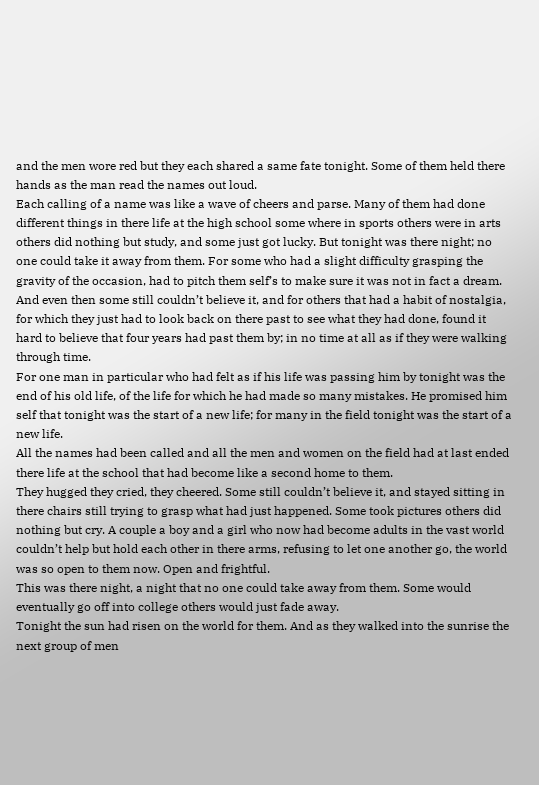and the men wore red but they each shared a same fate tonight. Some of them held there hands as the man read the names out loud.
Each calling of a name was like a wave of cheers and parse. Many of them had done different things in there life at the high school some where in sports others were in arts others did nothing but study, and some just got lucky. But tonight was there night; no one could take it away from them. For some who had a slight difficulty grasping the gravity of the occasion, had to pitch them self’s to make sure it was not in fact a dream. And even then some still couldn’t believe it, and for others that had a habit of nostalgia, for which they just had to look back on there past to see what they had done, found it hard to believe that four years had past them by; in no time at all as if they were walking through time.
For one man in particular who had felt as if his life was passing him by tonight was the end of his old life, of the life for which he had made so many mistakes. He promised him self that tonight was the start of a new life; for many in the field tonight was the start of a new life.
All the names had been called and all the men and women on the field had at last ended there life at the school that had become like a second home to them.
They hugged they cried, they cheered. Some still couldn’t believe it, and stayed sitting in there chairs still trying to grasp what had just happened. Some took pictures others did nothing but cry. A couple a boy and a girl who now had become adults in the vast world couldn’t help but hold each other in there arms, refusing to let one another go, the world was so open to them now. Open and frightful.
This was there night, a night that no one could take away from them. Some would eventually go off into college others would just fade away.
Tonight the sun had risen on the world for them. And as they walked into the sunrise the next group of men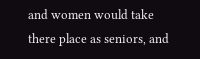and women would take there place as seniors, and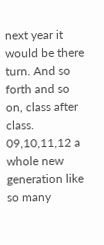next year it would be there turn. And so forth and so on, class after class. 09,10,11,12 a whole new generation like so many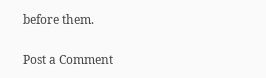before them.

Post a Comment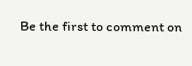Be the first to comment on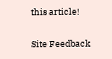this article!

Site Feedback